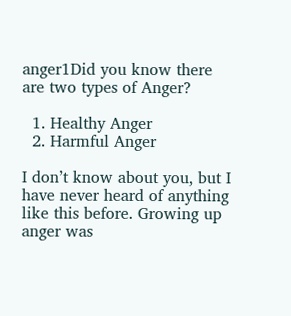anger1Did you know there are two types of Anger?

  1. Healthy Anger
  2. Harmful Anger

I don’t know about you, but I have never heard of anything like this before. Growing up anger was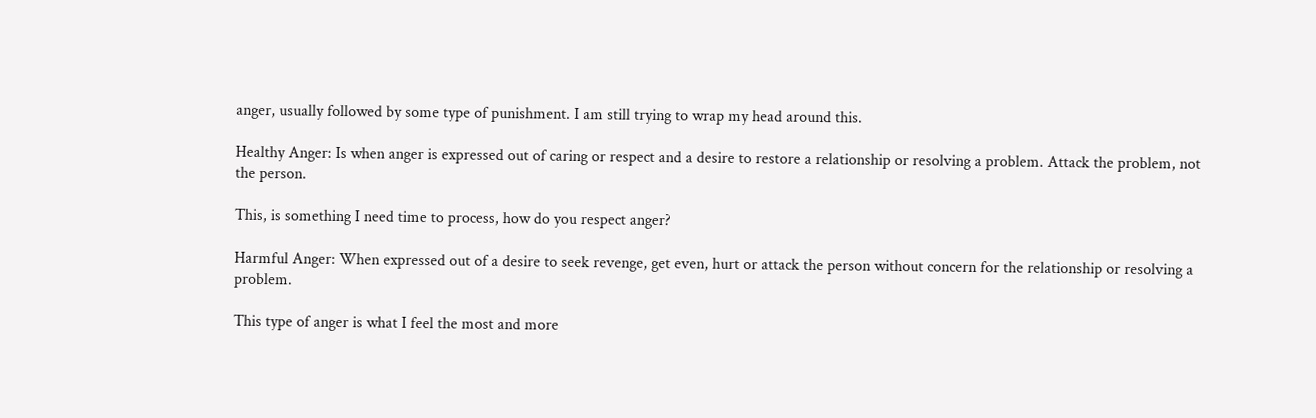anger, usually followed by some type of punishment. I am still trying to wrap my head around this.

Healthy Anger: Is when anger is expressed out of caring or respect and a desire to restore a relationship or resolving a problem. Attack the problem, not the person.

This, is something I need time to process, how do you respect anger?

Harmful Anger: When expressed out of a desire to seek revenge, get even, hurt or attack the person without concern for the relationship or resolving a problem.

This type of anger is what I feel the most and more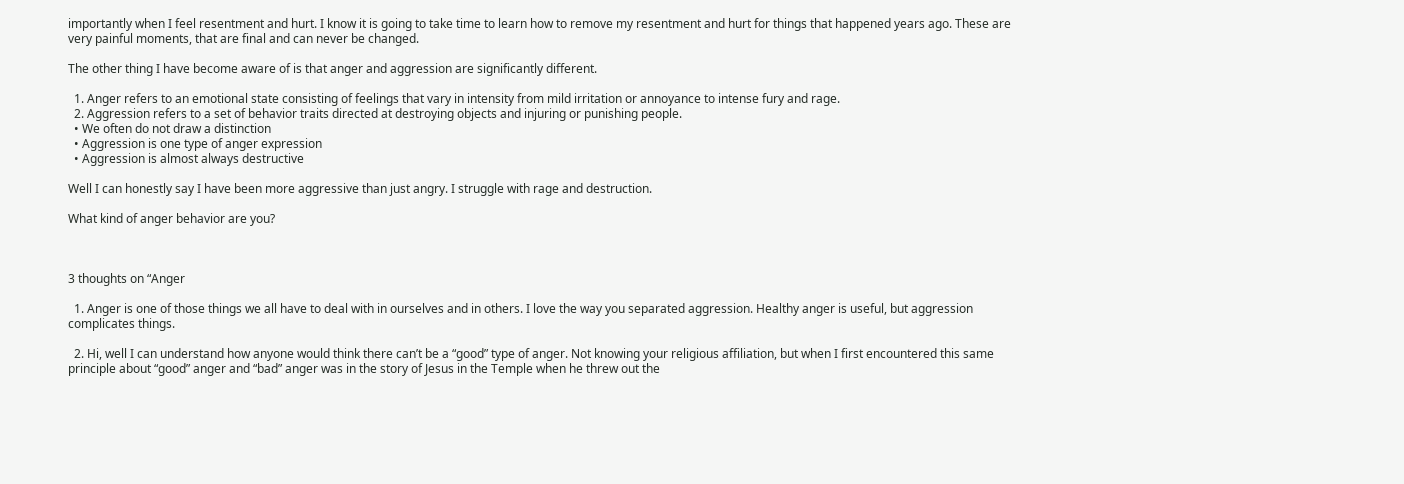importantly when I feel resentment and hurt. I know it is going to take time to learn how to remove my resentment and hurt for things that happened years ago. These are very painful moments, that are final and can never be changed.

The other thing I have become aware of is that anger and aggression are significantly different.

  1. Anger refers to an emotional state consisting of feelings that vary in intensity from mild irritation or annoyance to intense fury and rage.
  2. Aggression refers to a set of behavior traits directed at destroying objects and injuring or punishing people.
  • We often do not draw a distinction
  • Aggression is one type of anger expression
  • Aggression is almost always destructive

Well I can honestly say I have been more aggressive than just angry. I struggle with rage and destruction.

What kind of anger behavior are you?



3 thoughts on “Anger

  1. Anger is one of those things we all have to deal with in ourselves and in others. I love the way you separated aggression. Healthy anger is useful, but aggression complicates things.

  2. Hi, well I can understand how anyone would think there can’t be a “good” type of anger. Not knowing your religious affiliation, but when I first encountered this same principle about “good” anger and “bad” anger was in the story of Jesus in the Temple when he threw out the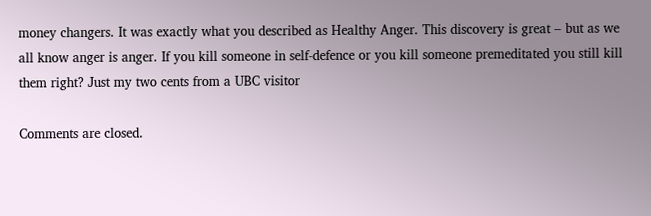money changers. It was exactly what you described as Healthy Anger. This discovery is great – but as we all know anger is anger. If you kill someone in self-defence or you kill someone premeditated you still kill them right? Just my two cents from a UBC visitor

Comments are closed.